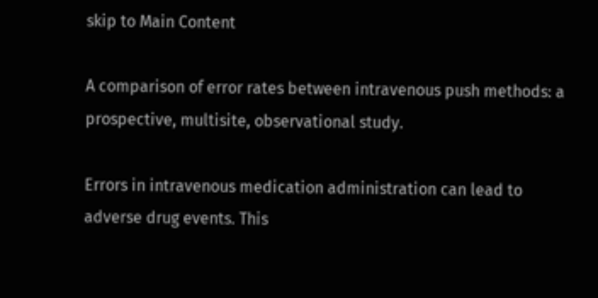skip to Main Content

A comparison of error rates between intravenous push methods: a prospective, multisite, observational study.

Errors in intravenous medication administration can lead to adverse drug events. This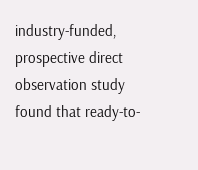industry-funded, prospective direct observation study found that ready-to-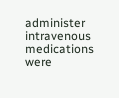administer intravenous medications were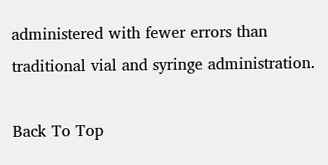administered with fewer errors than traditional vial and syringe administration.

Back To Top